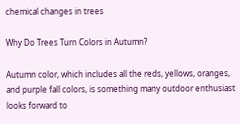chemical changes in trees

Why Do Trees Turn Colors in Autumn?

Autumn color, which includes all the reds, yellows, oranges, and purple fall colors, is something many outdoor enthusiast looks forward to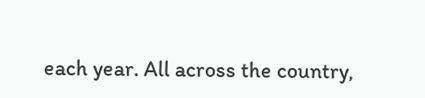each year. All across the country,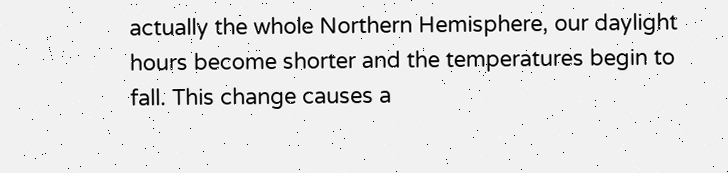actually the whole Northern Hemisphere, our daylight hours become shorter and the temperatures begin to fall. This change causes a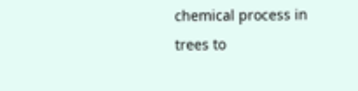chemical process in trees to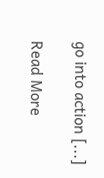go into action [...]

Read More